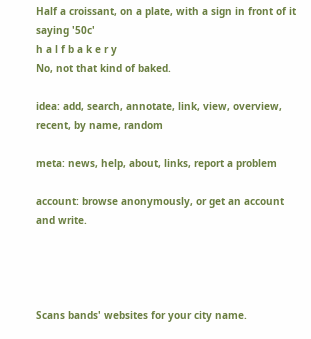Half a croissant, on a plate, with a sign in front of it saying '50c'
h a l f b a k e r y
No, not that kind of baked.

idea: add, search, annotate, link, view, overview, recent, by name, random

meta: news, help, about, links, report a problem

account: browse anonymously, or get an account and write.




Scans bands' websites for your city name.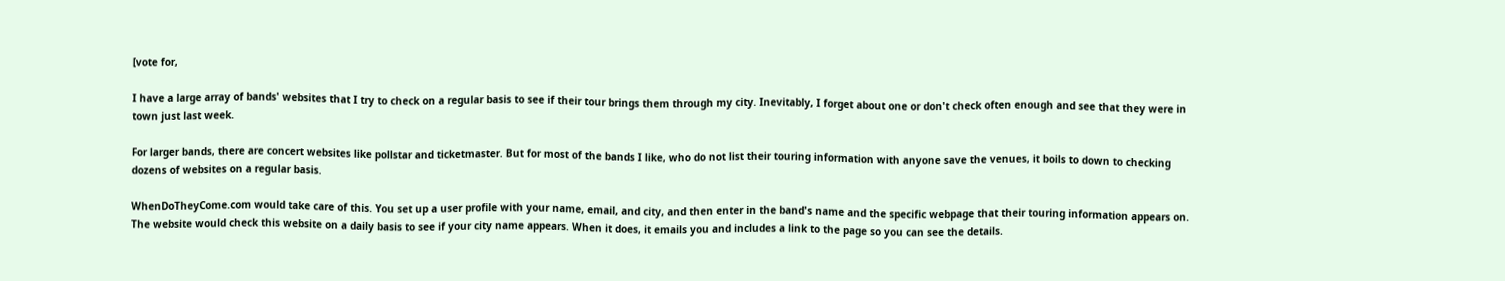[vote for,

I have a large array of bands' websites that I try to check on a regular basis to see if their tour brings them through my city. Inevitably, I forget about one or don't check often enough and see that they were in town just last week.

For larger bands, there are concert websites like pollstar and ticketmaster. But for most of the bands I like, who do not list their touring information with anyone save the venues, it boils to down to checking dozens of websites on a regular basis.

WhenDoTheyCome.com would take care of this. You set up a user profile with your name, email, and city, and then enter in the band's name and the specific webpage that their touring information appears on. The website would check this website on a daily basis to see if your city name appears. When it does, it emails you and includes a link to the page so you can see the details.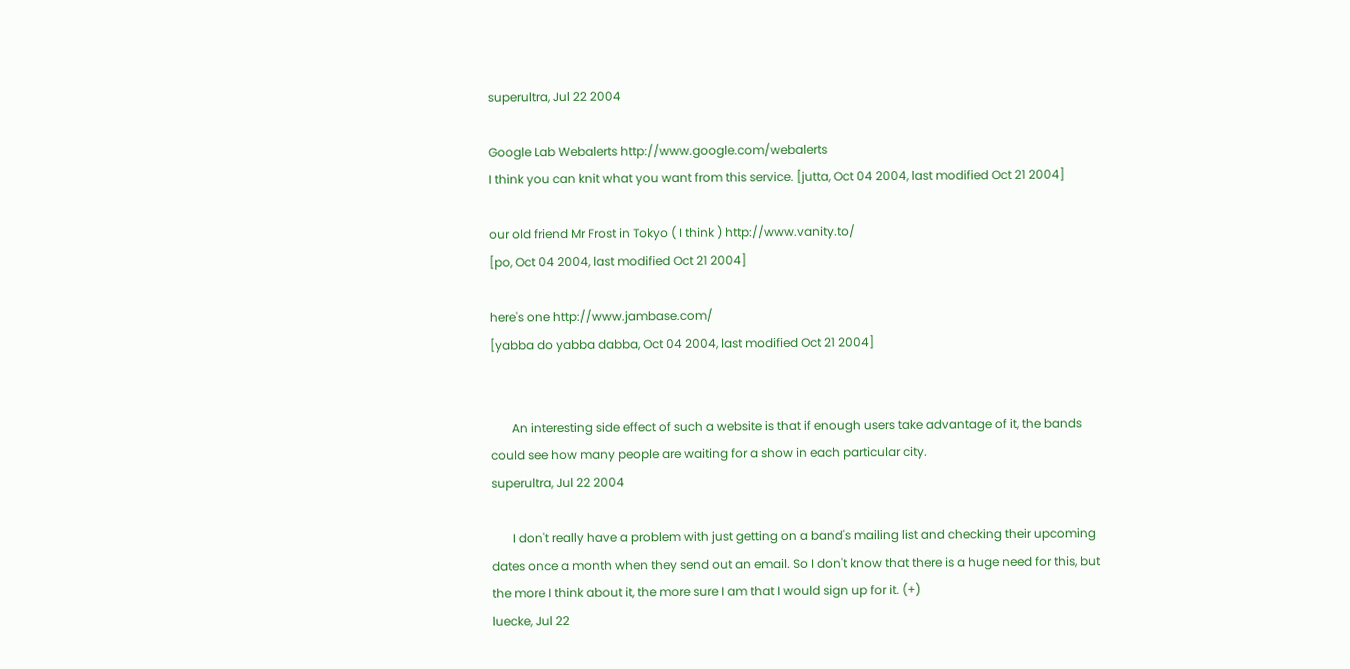superultra, Jul 22 2004

Google Lab Webalerts http://www.google.com/webalerts
I think you can knit what you want from this service. [jutta, Oct 04 2004, last modified Oct 21 2004]

our old friend Mr Frost in Tokyo ( I think ) http://www.vanity.to/
[po, Oct 04 2004, last modified Oct 21 2004]

here's one http://www.jambase.com/
[yabba do yabba dabba, Oct 04 2004, last modified Oct 21 2004]


       An interesting side effect of such a website is that if enough users take advantage of it, the bands could see how many people are waiting for a show in each particular city.
superultra, Jul 22 2004

       I don't really have a problem with just getting on a band's mailing list and checking their upcoming dates once a month when they send out an email. So I don't know that there is a huge need for this, but the more I think about it, the more sure I am that I would sign up for it. (+)
luecke, Jul 22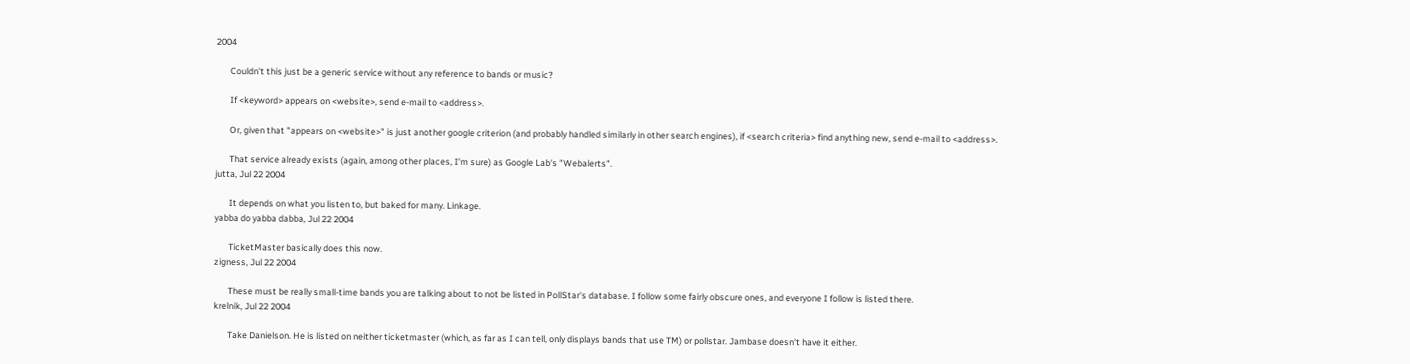2004

       Couldn't this just be a generic service without any reference to bands or music?

       If <keyword> appears on <website>, send e-mail to <address>.

       Or, given that "appears on <website>" is just another google criterion (and probably handled similarly in other search engines), if <search criteria> find anything new, send e-mail to <address>.

       That service already exists (again, among other places, I'm sure) as Google Lab's "Webalerts".
jutta, Jul 22 2004

       It depends on what you listen to, but baked for many. Linkage.
yabba do yabba dabba, Jul 22 2004

       TicketMaster basically does this now.
zigness, Jul 22 2004

       These must be really small-time bands you are talking about to not be listed in PollStar's database. I follow some fairly obscure ones, and everyone I follow is listed there.
krelnik, Jul 22 2004

       Take Danielson. He is listed on neither ticketmaster (which, as far as I can tell, only displays bands that use TM) or pollstar. Jambase doesn't have it either.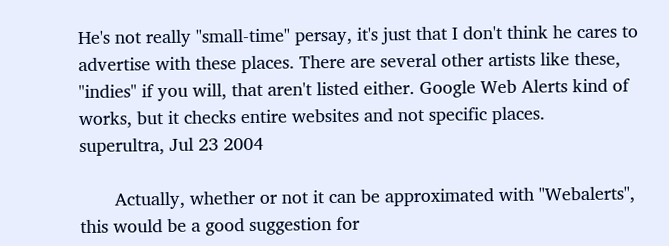He's not really "small-time" persay, it's just that I don't think he cares to advertise with these places. There are several other artists like these, "indies" if you will, that aren't listed either. Google Web Alerts kind of works, but it checks entire websites and not specific places.
superultra, Jul 23 2004

       Actually, whether or not it can be approximated with "Webalerts", this would be a good suggestion for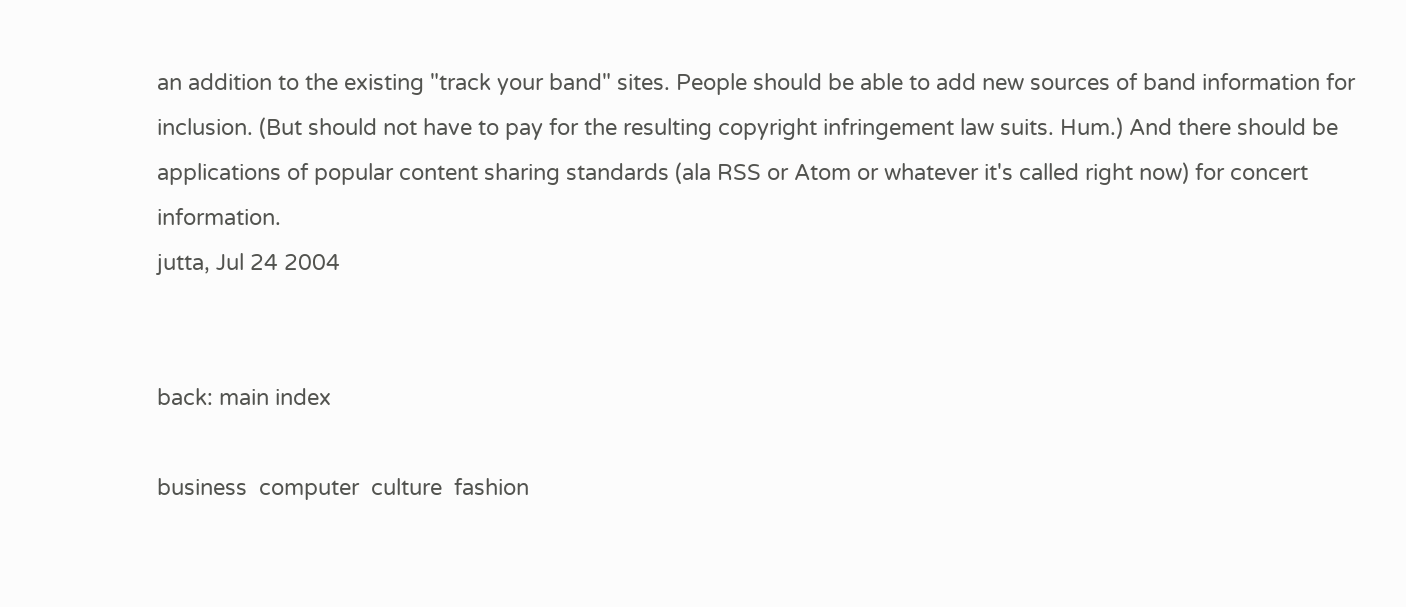an addition to the existing "track your band" sites. People should be able to add new sources of band information for inclusion. (But should not have to pay for the resulting copyright infringement law suits. Hum.) And there should be applications of popular content sharing standards (ala RSS or Atom or whatever it's called right now) for concert information.
jutta, Jul 24 2004


back: main index

business  computer  culture  fashion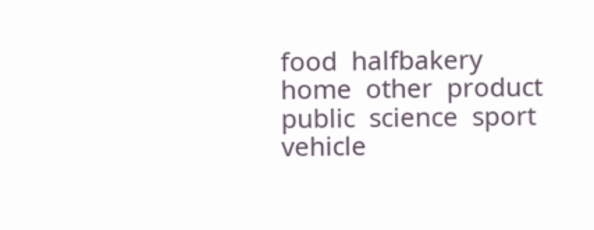food  halfbakery  home  other  product  public  science  sport  vehicle